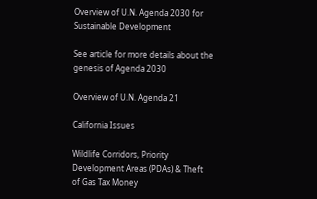Overview of U.N. Agenda 2030 for Sustainable Development

See article for more details about the genesis of Agenda 2030

Overview of U.N. Agenda 21

California Issues

Wildlife Corridors, Priority Development Areas (PDAs) & Theft of Gas Tax Money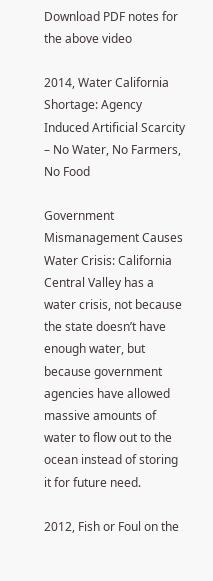Download PDF notes for the above video

2014, Water California Shortage: Agency Induced Artificial Scarcity – No Water, No Farmers, No Food

Government Mismanagement Causes Water Crisis: California Central Valley has a water crisis, not because the state doesn’t have enough water, but because government agencies have allowed massive amounts of water to flow out to the ocean instead of storing it for future need.

2012, Fish or Foul on the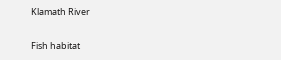Klamath River

Fish habitat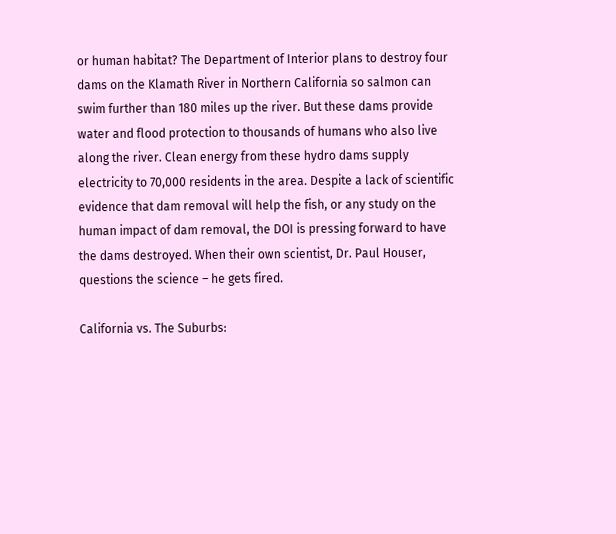or human habitat? The Department of Interior plans to destroy four dams on the Klamath River in Northern California so salmon can swim further than 180 miles up the river. But these dams provide water and flood protection to thousands of humans who also live along the river. Clean energy from these hydro dams supply electricity to 70,000 residents in the area. Despite a lack of scientific evidence that dam removal will help the fish, or any study on the human impact of dam removal, the DOI is pressing forward to have the dams destroyed. When their own scientist, Dr. Paul Houser, questions the science – he gets fired.

California vs. The Suburbs: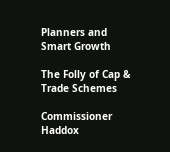Planners and  Smart Growth

The Folly of Cap & Trade Schemes

Commissioner Haddox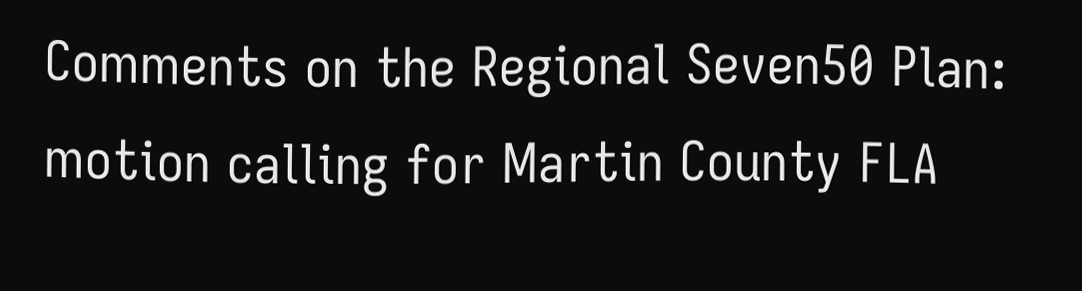Comments on the Regional Seven50 Plan: motion calling for Martin County FLA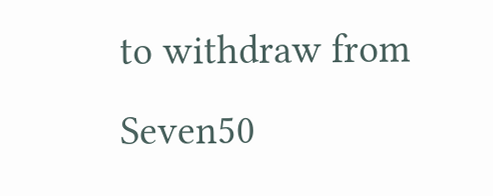to withdraw from Seven50